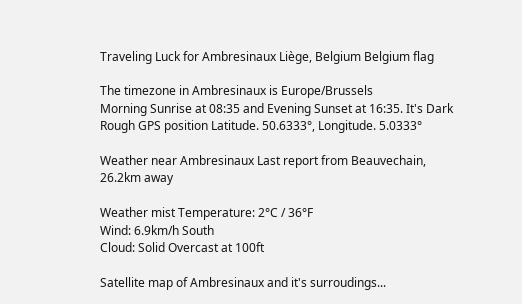Traveling Luck for Ambresinaux Liège, Belgium Belgium flag

The timezone in Ambresinaux is Europe/Brussels
Morning Sunrise at 08:35 and Evening Sunset at 16:35. It's Dark
Rough GPS position Latitude. 50.6333°, Longitude. 5.0333°

Weather near Ambresinaux Last report from Beauvechain, 26.2km away

Weather mist Temperature: 2°C / 36°F
Wind: 6.9km/h South
Cloud: Solid Overcast at 100ft

Satellite map of Ambresinaux and it's surroudings...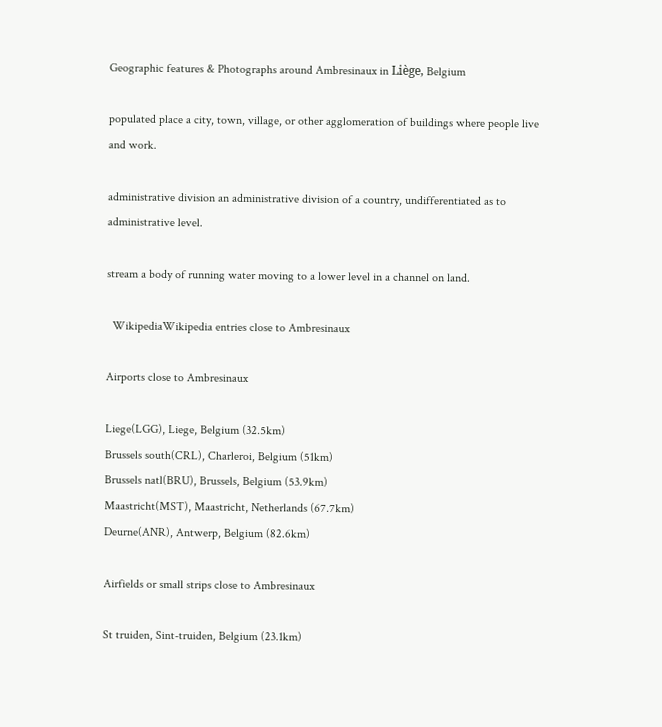Geographic features & Photographs around Ambresinaux in Liège, Belgium

populated place a city, town, village, or other agglomeration of buildings where people live and work.

administrative division an administrative division of a country, undifferentiated as to administrative level.

stream a body of running water moving to a lower level in a channel on land.

  WikipediaWikipedia entries close to Ambresinaux

Airports close to Ambresinaux

Liege(LGG), Liege, Belgium (32.5km)
Brussels south(CRL), Charleroi, Belgium (51km)
Brussels natl(BRU), Brussels, Belgium (53.9km)
Maastricht(MST), Maastricht, Netherlands (67.7km)
Deurne(ANR), Antwerp, Belgium (82.6km)

Airfields or small strips close to Ambresinaux

St truiden, Sint-truiden, Belgium (23.1km)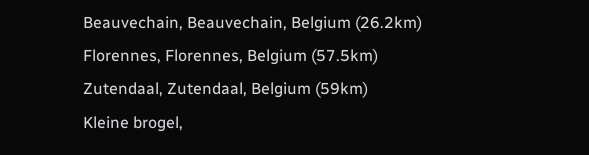Beauvechain, Beauvechain, Belgium (26.2km)
Florennes, Florennes, Belgium (57.5km)
Zutendaal, Zutendaal, Belgium (59km)
Kleine brogel,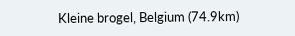Kleine brogel, Belgium (74.9km)